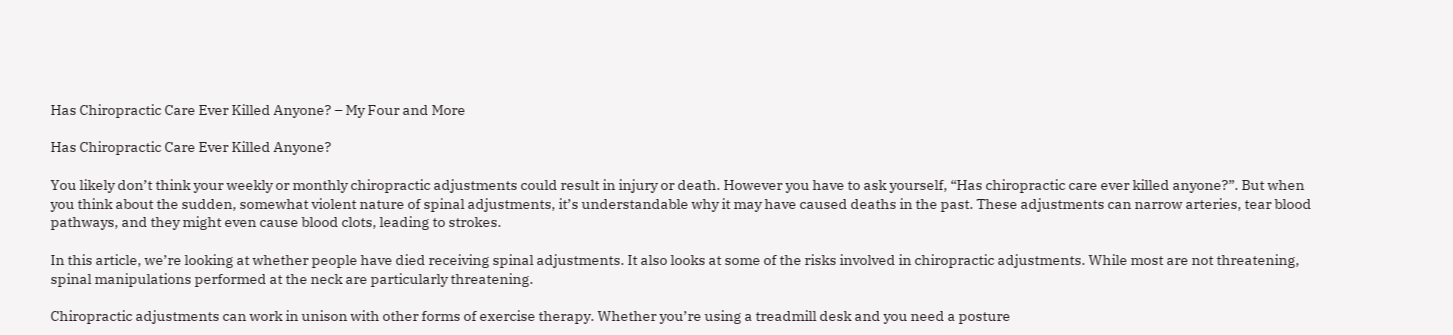Has Chiropractic Care Ever Killed Anyone? – My Four and More

Has Chiropractic Care Ever Killed Anyone?

You likely don’t think your weekly or monthly chiropractic adjustments could result in injury or death. However you have to ask yourself, “Has chiropractic care ever killed anyone?”. But when you think about the sudden, somewhat violent nature of spinal adjustments, it’s understandable why it may have caused deaths in the past. These adjustments can narrow arteries, tear blood pathways, and they might even cause blood clots, leading to strokes.

In this article, we’re looking at whether people have died receiving spinal adjustments. It also looks at some of the risks involved in chiropractic adjustments. While most are not threatening, spinal manipulations performed at the neck are particularly threatening.

Chiropractic adjustments can work in unison with other forms of exercise therapy. Whether you’re using a treadmill desk and you need a posture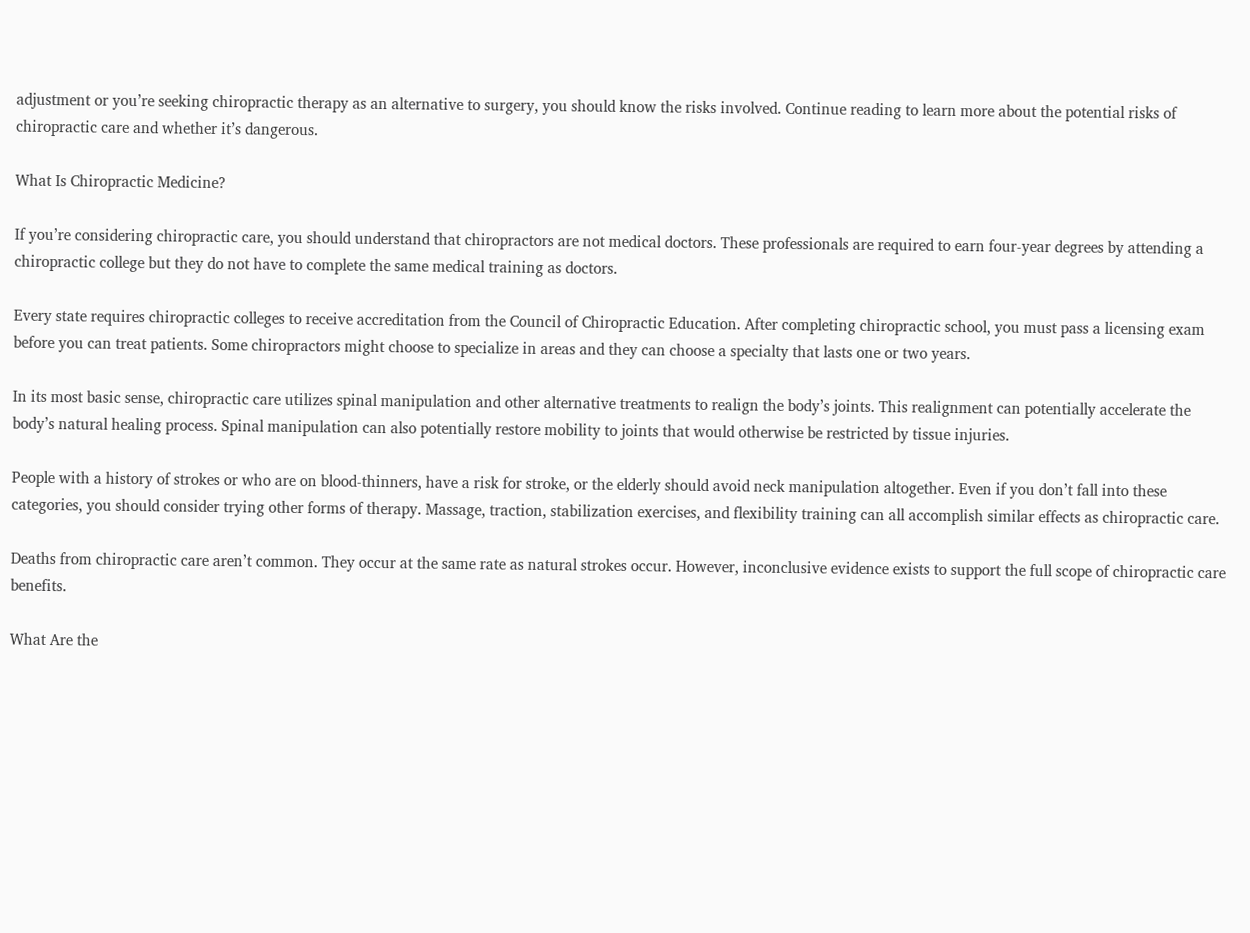adjustment or you’re seeking chiropractic therapy as an alternative to surgery, you should know the risks involved. Continue reading to learn more about the potential risks of chiropractic care and whether it’s dangerous.

What Is Chiropractic Medicine?

If you’re considering chiropractic care, you should understand that chiropractors are not medical doctors. These professionals are required to earn four-year degrees by attending a chiropractic college but they do not have to complete the same medical training as doctors.

Every state requires chiropractic colleges to receive accreditation from the Council of Chiropractic Education. After completing chiropractic school, you must pass a licensing exam before you can treat patients. Some chiropractors might choose to specialize in areas and they can choose a specialty that lasts one or two years.

In its most basic sense, chiropractic care utilizes spinal manipulation and other alternative treatments to realign the body’s joints. This realignment can potentially accelerate the body’s natural healing process. Spinal manipulation can also potentially restore mobility to joints that would otherwise be restricted by tissue injuries.

People with a history of strokes or who are on blood-thinners, have a risk for stroke, or the elderly should avoid neck manipulation altogether. Even if you don’t fall into these categories, you should consider trying other forms of therapy. Massage, traction, stabilization exercises, and flexibility training can all accomplish similar effects as chiropractic care.

Deaths from chiropractic care aren’t common. They occur at the same rate as natural strokes occur. However, inconclusive evidence exists to support the full scope of chiropractic care benefits.

What Are the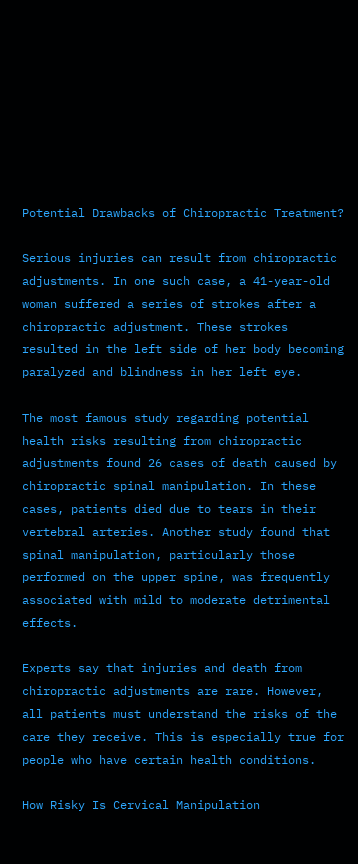Potential Drawbacks of Chiropractic Treatment?

Serious injuries can result from chiropractic adjustments. In one such case, a 41-year-old woman suffered a series of strokes after a chiropractic adjustment. These strokes resulted in the left side of her body becoming paralyzed and blindness in her left eye.

The most famous study regarding potential health risks resulting from chiropractic adjustments found 26 cases of death caused by chiropractic spinal manipulation. In these cases, patients died due to tears in their vertebral arteries. Another study found that spinal manipulation, particularly those performed on the upper spine, was frequently associated with mild to moderate detrimental effects.

Experts say that injuries and death from chiropractic adjustments are rare. However, all patients must understand the risks of the care they receive. This is especially true for people who have certain health conditions.

How Risky Is Cervical Manipulation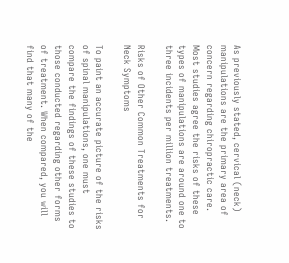As previously stated, cervical (neck) manipulations are the primary area of concern regarding chiropractic care. Most studies agree the risks of these types of manipulations are around one to three incidents per million treatments.

Risks of Other Common Treatments for Neck Symptoms

To paint an accurate picture of the risks of spinal manipulations, one must compare the findings of these studies to those conducted regarding other forms of treatment. When compared, you will find that many of the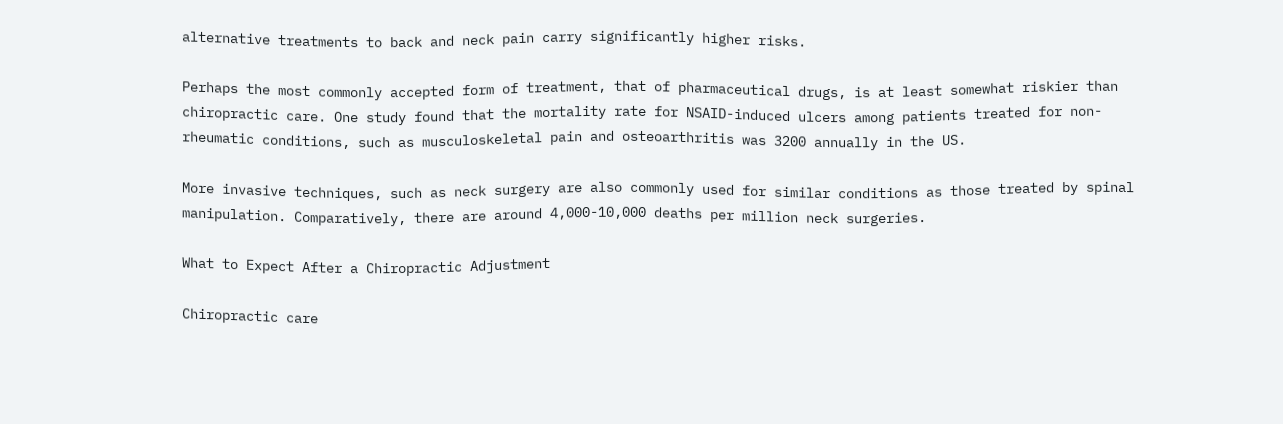alternative treatments to back and neck pain carry significantly higher risks.

Perhaps the most commonly accepted form of treatment, that of pharmaceutical drugs, is at least somewhat riskier than chiropractic care. One study found that the mortality rate for NSAID-induced ulcers among patients treated for non-rheumatic conditions, such as musculoskeletal pain and osteoarthritis was 3200 annually in the US.

More invasive techniques, such as neck surgery are also commonly used for similar conditions as those treated by spinal manipulation. Comparatively, there are around 4,000-10,000 deaths per million neck surgeries.

What to Expect After a Chiropractic Adjustment

Chiropractic care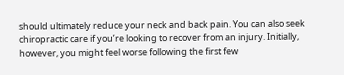should ultimately reduce your neck and back pain. You can also seek chiropractic care if you’re looking to recover from an injury. Initially, however, you might feel worse following the first few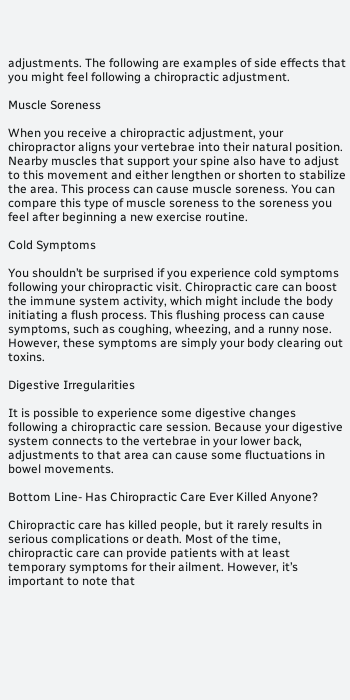adjustments. The following are examples of side effects that you might feel following a chiropractic adjustment.

Muscle Soreness

When you receive a chiropractic adjustment, your chiropractor aligns your vertebrae into their natural position. Nearby muscles that support your spine also have to adjust to this movement and either lengthen or shorten to stabilize the area. This process can cause muscle soreness. You can compare this type of muscle soreness to the soreness you feel after beginning a new exercise routine.

Cold Symptoms

You shouldn’t be surprised if you experience cold symptoms following your chiropractic visit. Chiropractic care can boost the immune system activity, which might include the body initiating a flush process. This flushing process can cause symptoms, such as coughing, wheezing, and a runny nose. However, these symptoms are simply your body clearing out toxins.

Digestive Irregularities

It is possible to experience some digestive changes following a chiropractic care session. Because your digestive system connects to the vertebrae in your lower back, adjustments to that area can cause some fluctuations in bowel movements.

Bottom Line- Has Chiropractic Care Ever Killed Anyone?

Chiropractic care has killed people, but it rarely results in serious complications or death. Most of the time, chiropractic care can provide patients with at least temporary symptoms for their ailment. However, it’s important to note that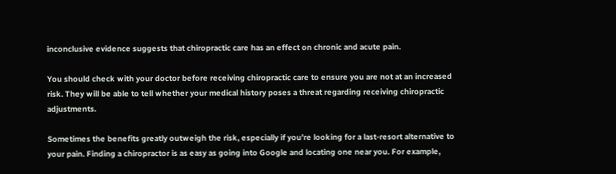inconclusive evidence suggests that chiropractic care has an effect on chronic and acute pain.

You should check with your doctor before receiving chiropractic care to ensure you are not at an increased risk. They will be able to tell whether your medical history poses a threat regarding receiving chiropractic adjustments.

Sometimes the benefits greatly outweigh the risk, especially if you’re looking for a last-resort alternative to your pain. Finding a chiropractor is as easy as going into Google and locating one near you. For example,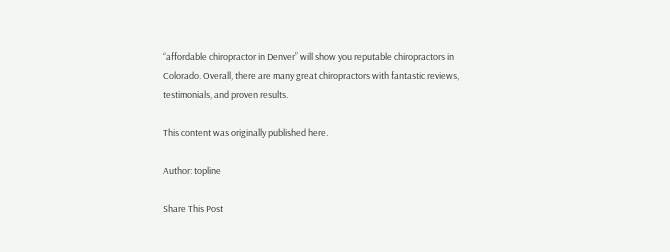“affordable chiropractor in Denver” will show you reputable chiropractors in Colorado. Overall, there are many great chiropractors with fantastic reviews, testimonials, and proven results.

This content was originally published here.

Author: topline

Share This Post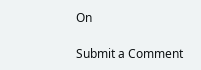On

Submit a Comment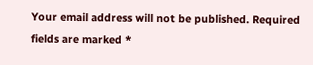Your email address will not be published. Required fields are marked *